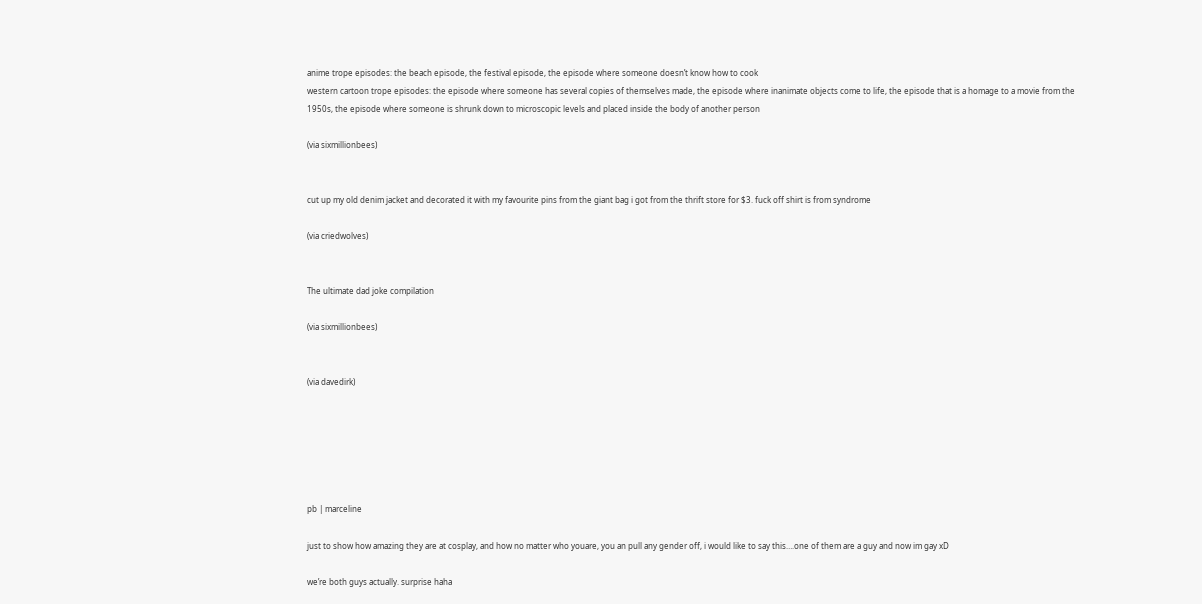anime trope episodes: the beach episode, the festival episode, the episode where someone doesn’t know how to cook
western cartoon trope episodes: the episode where someone has several copies of themselves made, the episode where inanimate objects come to life, the episode that is a homage to a movie from the 1950s, the episode where someone is shrunk down to microscopic levels and placed inside the body of another person

(via sixmillionbees)


cut up my old denim jacket and decorated it with my favourite pins from the giant bag i got from the thrift store for $3. fuck off shirt is from syndrome

(via criedwolves)


The ultimate dad joke compilation

(via sixmillionbees)


(via davedirk)






pb | marceline

just to show how amazing they are at cosplay, and how no matter who youare, you an pull any gender off, i would like to say this….one of them are a guy and now im gay xD

we’re both guys actually. surprise haha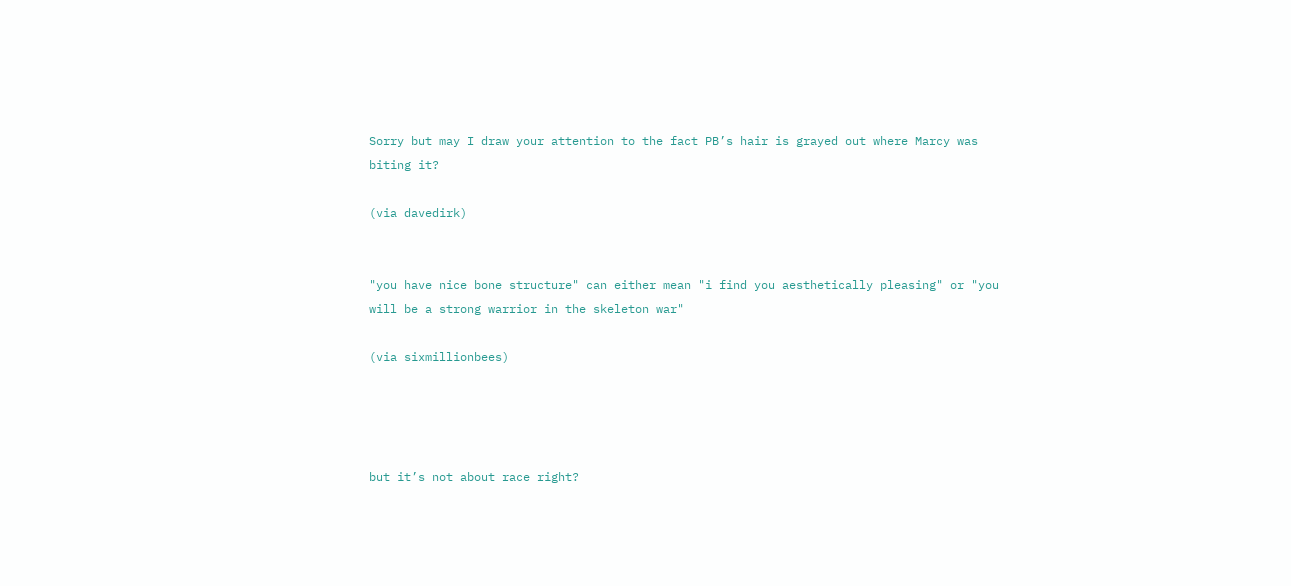Sorry but may I draw your attention to the fact PB’s hair is grayed out where Marcy was biting it?

(via davedirk)


"you have nice bone structure" can either mean "i find you aesthetically pleasing" or "you will be a strong warrior in the skeleton war"

(via sixmillionbees)




but it’s not about race right?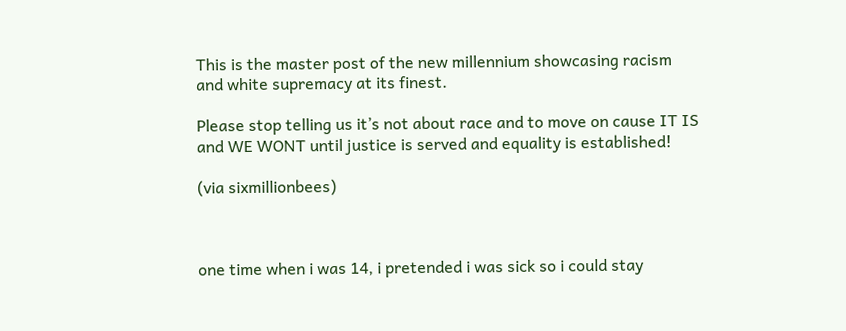This is the master post of the new millennium showcasing racism and white supremacy at its finest.

Please stop telling us it’s not about race and to move on cause IT IS and WE WONT until justice is served and equality is established!

(via sixmillionbees)



one time when i was 14, i pretended i was sick so i could stay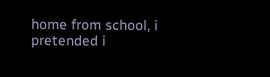home from school, i pretended i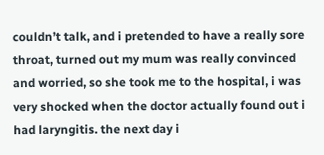couldn’t talk, and i pretended to have a really sore throat, turned out my mum was really convinced and worried, so she took me to the hospital, i was very shocked when the doctor actually found out i had laryngitis. the next day i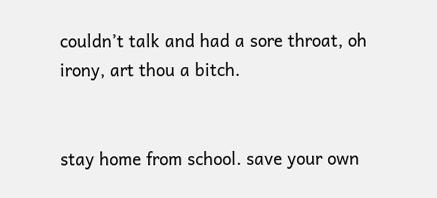couldn’t talk and had a sore throat, oh irony, art thou a bitch.


stay home from school. save your own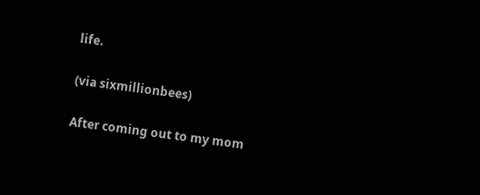life.

(via sixmillionbees)

After coming out to my mom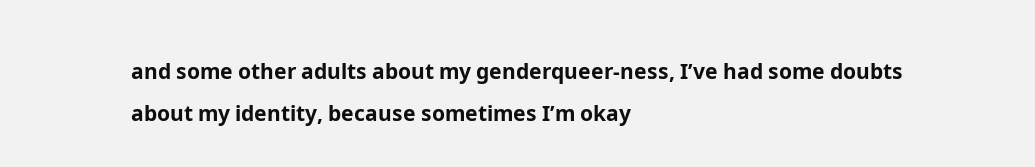and some other adults about my genderqueer-ness, I’ve had some doubts about my identity, because sometimes I’m okay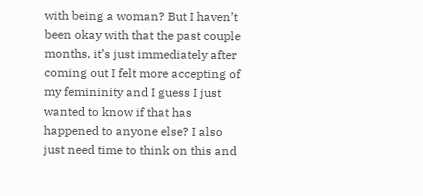with being a woman? But I haven’t been okay with that the past couple months, it’s just immediately after coming out I felt more accepting of my femininity and I guess I just wanted to know if that has happened to anyone else? I also just need time to think on this and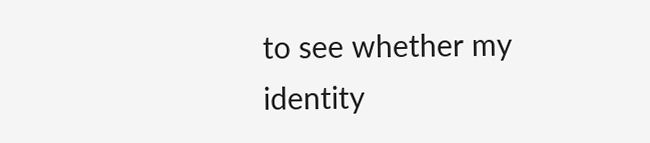to see whether my identity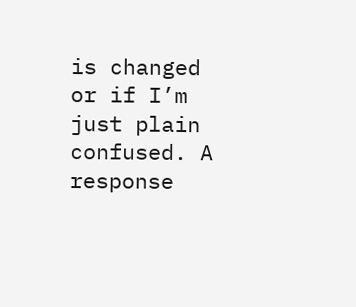is changed or if I’m just plain confused. A response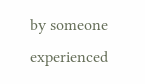by someone experienced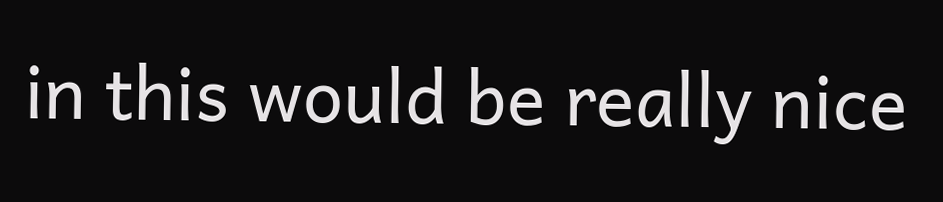in this would be really nice